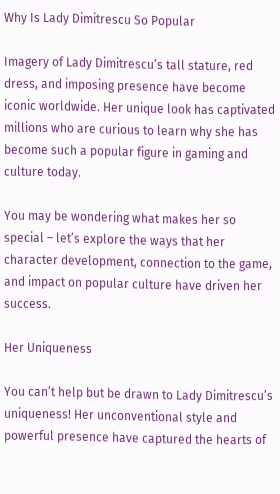Why Is Lady Dimitrescu So Popular

Imagery of Lady Dimitrescu’s tall stature, red dress, and imposing presence have become iconic worldwide. Her unique look has captivated millions who are curious to learn why she has become such a popular figure in gaming and culture today.

You may be wondering what makes her so special – let’s explore the ways that her character development, connection to the game, and impact on popular culture have driven her success.

Her Uniqueness

You can’t help but be drawn to Lady Dimitrescu’s uniqueness! Her unconventional style and powerful presence have captured the hearts of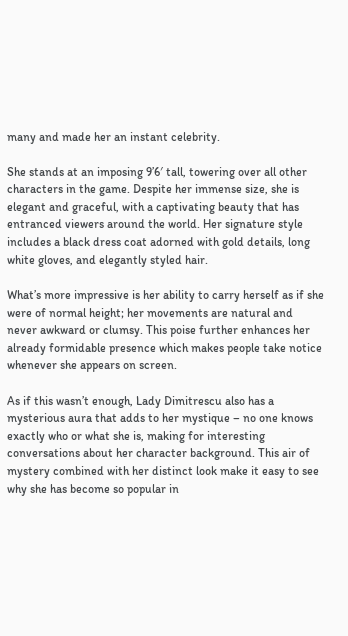many and made her an instant celebrity.

She stands at an imposing 9’6′ tall, towering over all other characters in the game. Despite her immense size, she is elegant and graceful, with a captivating beauty that has entranced viewers around the world. Her signature style includes a black dress coat adorned with gold details, long white gloves, and elegantly styled hair.

What’s more impressive is her ability to carry herself as if she were of normal height; her movements are natural and never awkward or clumsy. This poise further enhances her already formidable presence which makes people take notice whenever she appears on screen.

As if this wasn’t enough, Lady Dimitrescu also has a mysterious aura that adds to her mystique – no one knows exactly who or what she is, making for interesting conversations about her character background. This air of mystery combined with her distinct look make it easy to see why she has become so popular in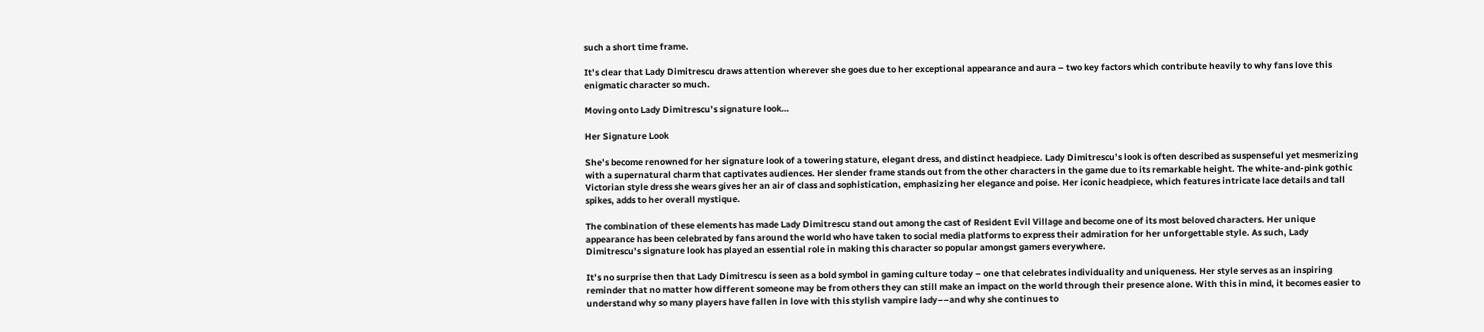such a short time frame.

It’s clear that Lady Dimitrescu draws attention wherever she goes due to her exceptional appearance and aura – two key factors which contribute heavily to why fans love this enigmatic character so much.

Moving onto Lady Dimitrescu’s signature look…

Her Signature Look

She’s become renowned for her signature look of a towering stature, elegant dress, and distinct headpiece. Lady Dimitrescu’s look is often described as suspenseful yet mesmerizing with a supernatural charm that captivates audiences. Her slender frame stands out from the other characters in the game due to its remarkable height. The white-and-pink gothic Victorian style dress she wears gives her an air of class and sophistication, emphasizing her elegance and poise. Her iconic headpiece, which features intricate lace details and tall spikes, adds to her overall mystique.

The combination of these elements has made Lady Dimitrescu stand out among the cast of Resident Evil Village and become one of its most beloved characters. Her unique appearance has been celebrated by fans around the world who have taken to social media platforms to express their admiration for her unforgettable style. As such, Lady Dimitrescu’s signature look has played an essential role in making this character so popular amongst gamers everywhere.

It’s no surprise then that Lady Dimitrescu is seen as a bold symbol in gaming culture today – one that celebrates individuality and uniqueness. Her style serves as an inspiring reminder that no matter how different someone may be from others they can still make an impact on the world through their presence alone. With this in mind, it becomes easier to understand why so many players have fallen in love with this stylish vampire lady––and why she continues to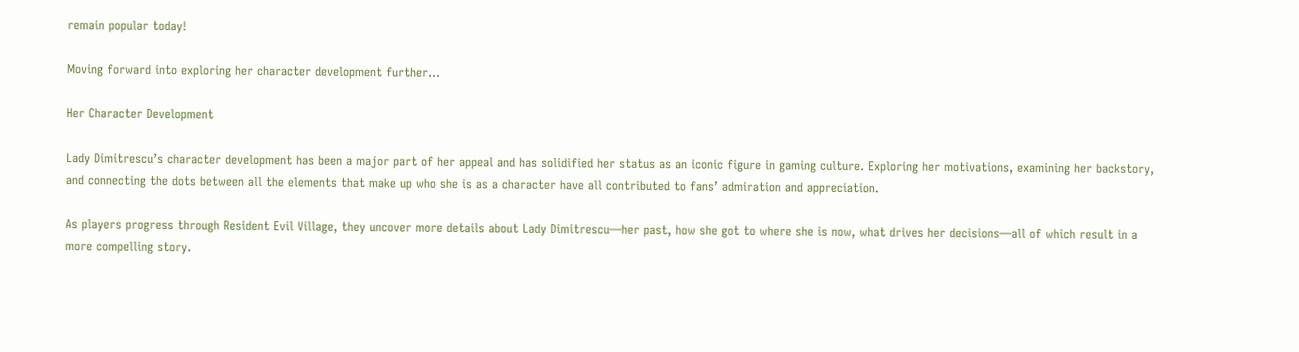remain popular today!

Moving forward into exploring her character development further…

Her Character Development

Lady Dimitrescu’s character development has been a major part of her appeal and has solidified her status as an iconic figure in gaming culture. Exploring her motivations, examining her backstory, and connecting the dots between all the elements that make up who she is as a character have all contributed to fans’ admiration and appreciation.

As players progress through Resident Evil Village, they uncover more details about Lady Dimitrescu—her past, how she got to where she is now, what drives her decisions—all of which result in a more compelling story.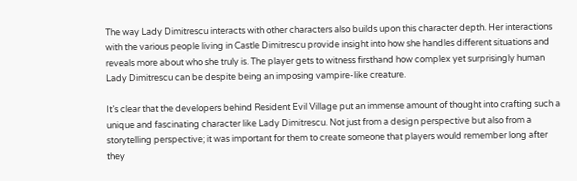The way Lady Dimitrescu interacts with other characters also builds upon this character depth. Her interactions with the various people living in Castle Dimitrescu provide insight into how she handles different situations and reveals more about who she truly is. The player gets to witness firsthand how complex yet surprisingly human Lady Dimitrescu can be despite being an imposing vampire-like creature.

It’s clear that the developers behind Resident Evil Village put an immense amount of thought into crafting such a unique and fascinating character like Lady Dimitrescu. Not just from a design perspective but also from a storytelling perspective; it was important for them to create someone that players would remember long after they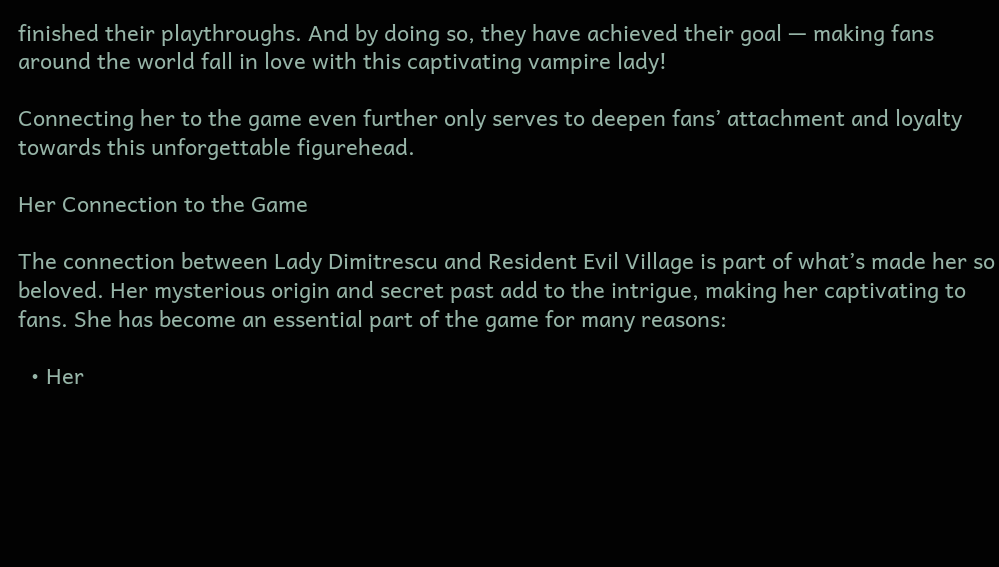finished their playthroughs. And by doing so, they have achieved their goal — making fans around the world fall in love with this captivating vampire lady!

Connecting her to the game even further only serves to deepen fans’ attachment and loyalty towards this unforgettable figurehead.

Her Connection to the Game

The connection between Lady Dimitrescu and Resident Evil Village is part of what’s made her so beloved. Her mysterious origin and secret past add to the intrigue, making her captivating to fans. She has become an essential part of the game for many reasons:

  • Her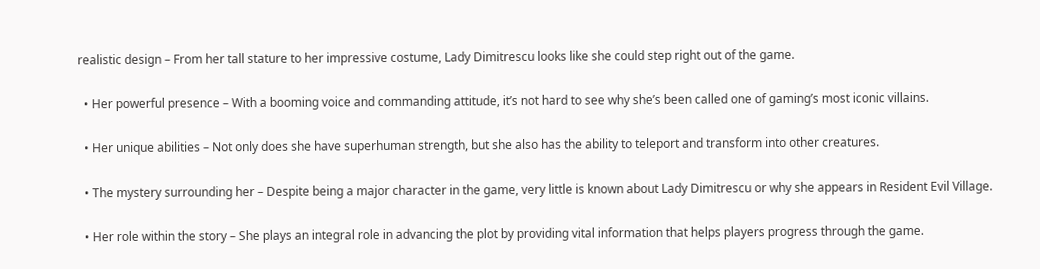realistic design – From her tall stature to her impressive costume, Lady Dimitrescu looks like she could step right out of the game.

  • Her powerful presence – With a booming voice and commanding attitude, it’s not hard to see why she’s been called one of gaming’s most iconic villains.

  • Her unique abilities – Not only does she have superhuman strength, but she also has the ability to teleport and transform into other creatures.

  • The mystery surrounding her – Despite being a major character in the game, very little is known about Lady Dimitrescu or why she appears in Resident Evil Village.

  • Her role within the story – She plays an integral role in advancing the plot by providing vital information that helps players progress through the game.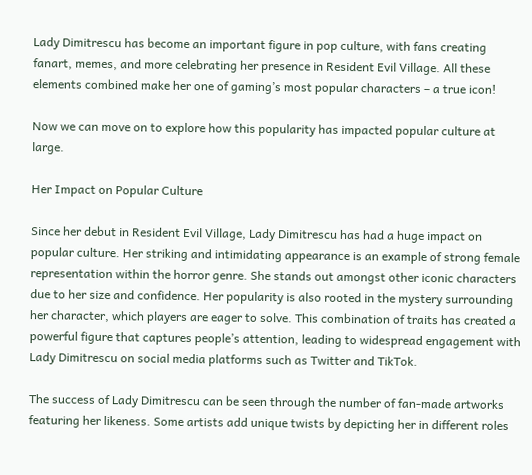Lady Dimitrescu has become an important figure in pop culture, with fans creating fanart, memes, and more celebrating her presence in Resident Evil Village. All these elements combined make her one of gaming’s most popular characters – a true icon!

Now we can move on to explore how this popularity has impacted popular culture at large.

Her Impact on Popular Culture

Since her debut in Resident Evil Village, Lady Dimitrescu has had a huge impact on popular culture. Her striking and intimidating appearance is an example of strong female representation within the horror genre. She stands out amongst other iconic characters due to her size and confidence. Her popularity is also rooted in the mystery surrounding her character, which players are eager to solve. This combination of traits has created a powerful figure that captures people’s attention, leading to widespread engagement with Lady Dimitrescu on social media platforms such as Twitter and TikTok.

The success of Lady Dimitrescu can be seen through the number of fan-made artworks featuring her likeness. Some artists add unique twists by depicting her in different roles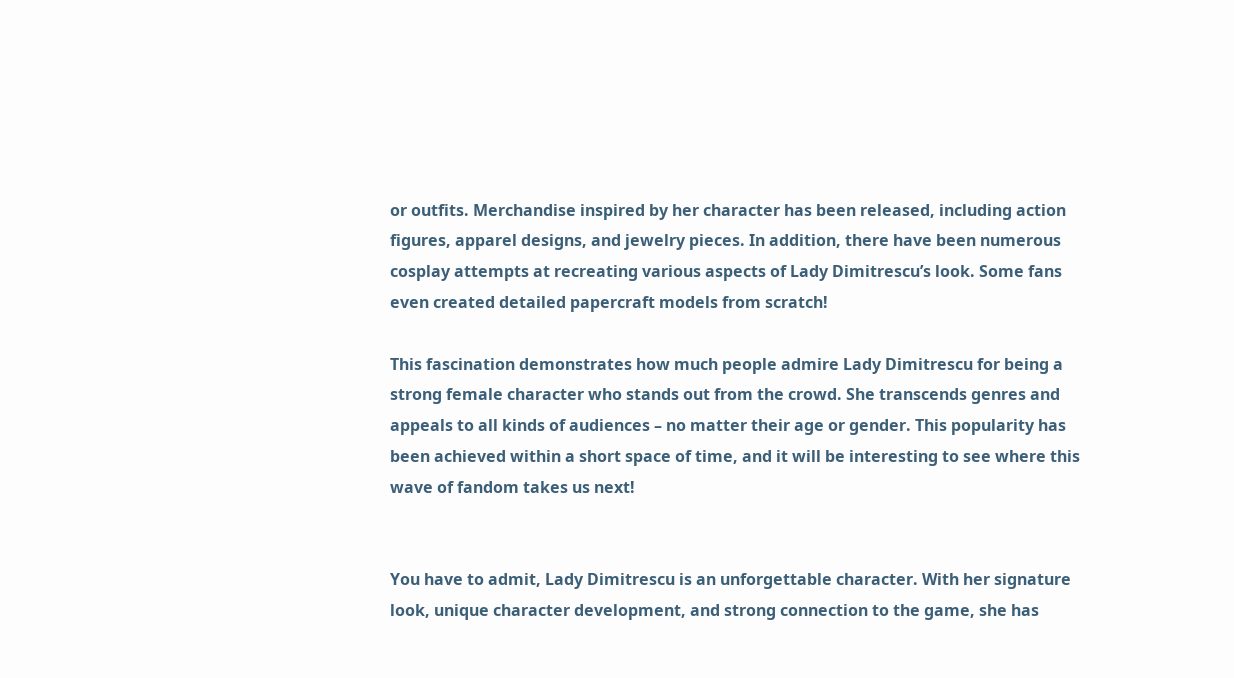or outfits. Merchandise inspired by her character has been released, including action figures, apparel designs, and jewelry pieces. In addition, there have been numerous cosplay attempts at recreating various aspects of Lady Dimitrescu’s look. Some fans even created detailed papercraft models from scratch!

This fascination demonstrates how much people admire Lady Dimitrescu for being a strong female character who stands out from the crowd. She transcends genres and appeals to all kinds of audiences – no matter their age or gender. This popularity has been achieved within a short space of time, and it will be interesting to see where this wave of fandom takes us next!


You have to admit, Lady Dimitrescu is an unforgettable character. With her signature look, unique character development, and strong connection to the game, she has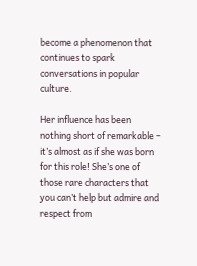become a phenomenon that continues to spark conversations in popular culture.

Her influence has been nothing short of remarkable – it’s almost as if she was born for this role! She’s one of those rare characters that you can’t help but admire and respect from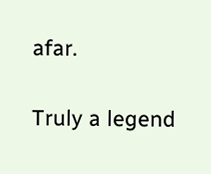afar.

Truly a legend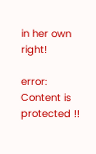in her own right!

error: Content is protected !!